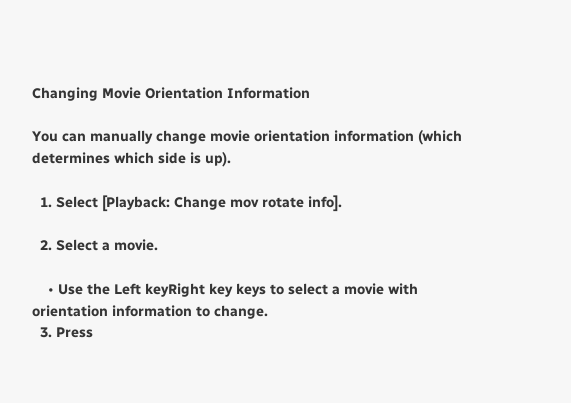Changing Movie Orientation Information

You can manually change movie orientation information (which determines which side is up).

  1. Select [Playback: Change mov rotate info].

  2. Select a movie.

    • Use the Left keyRight key keys to select a movie with orientation information to change.
  3. Press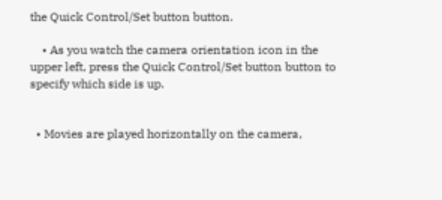the Quick Control/Set button button.

    • As you watch the camera orientation icon in the upper left, press the Quick Control/Set button button to specify which side is up.


  • Movies are played horizontally on the camera,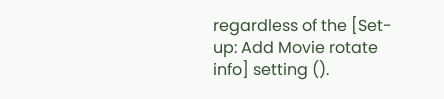regardless of the [Set-up: Add Movie rotate info] setting ().